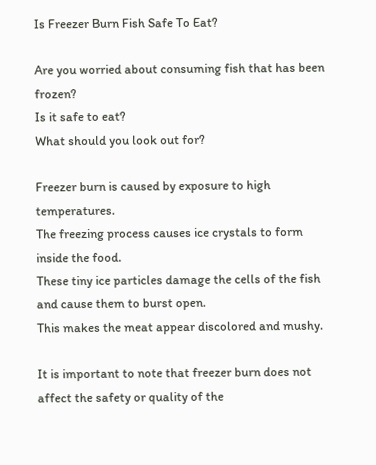Is Freezer Burn Fish Safe To Eat?

Are you worried about consuming fish that has been frozen?
Is it safe to eat?
What should you look out for?

Freezer burn is caused by exposure to high temperatures.
The freezing process causes ice crystals to form inside the food.
These tiny ice particles damage the cells of the fish and cause them to burst open.
This makes the meat appear discolored and mushy.

It is important to note that freezer burn does not affect the safety or quality of the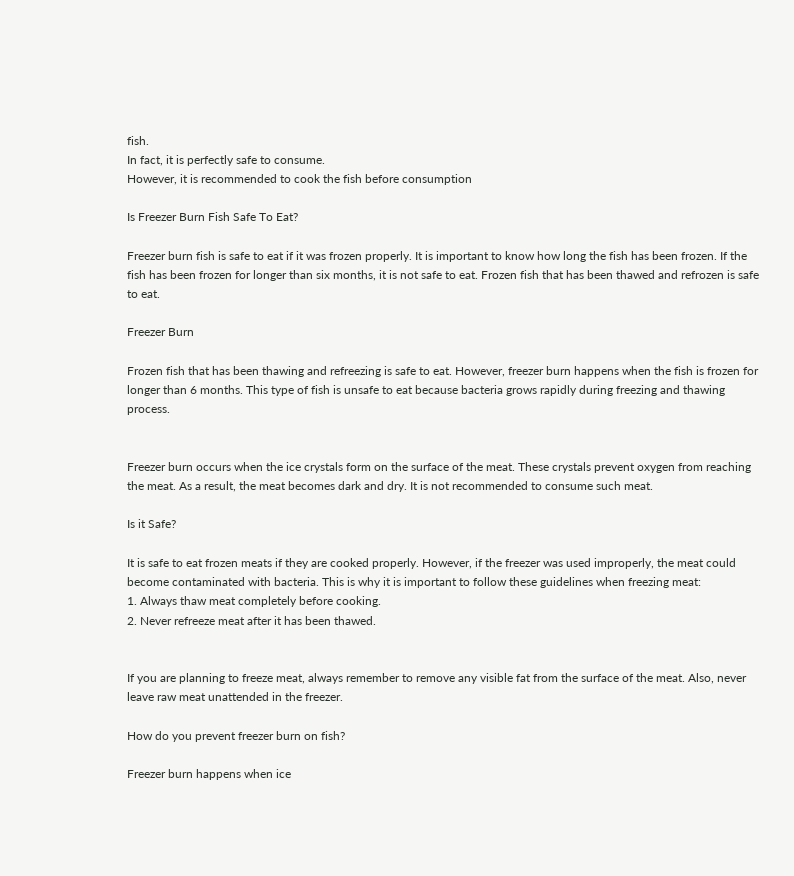fish.
In fact, it is perfectly safe to consume.
However, it is recommended to cook the fish before consumption

Is Freezer Burn Fish Safe To Eat?

Freezer burn fish is safe to eat if it was frozen properly. It is important to know how long the fish has been frozen. If the fish has been frozen for longer than six months, it is not safe to eat. Frozen fish that has been thawed and refrozen is safe to eat.

Freezer Burn

Frozen fish that has been thawing and refreezing is safe to eat. However, freezer burn happens when the fish is frozen for longer than 6 months. This type of fish is unsafe to eat because bacteria grows rapidly during freezing and thawing process.


Freezer burn occurs when the ice crystals form on the surface of the meat. These crystals prevent oxygen from reaching the meat. As a result, the meat becomes dark and dry. It is not recommended to consume such meat.

Is it Safe?

It is safe to eat frozen meats if they are cooked properly. However, if the freezer was used improperly, the meat could become contaminated with bacteria. This is why it is important to follow these guidelines when freezing meat:
1. Always thaw meat completely before cooking.
2. Never refreeze meat after it has been thawed.


If you are planning to freeze meat, always remember to remove any visible fat from the surface of the meat. Also, never leave raw meat unattended in the freezer.

How do you prevent freezer burn on fish?

Freezer burn happens when ice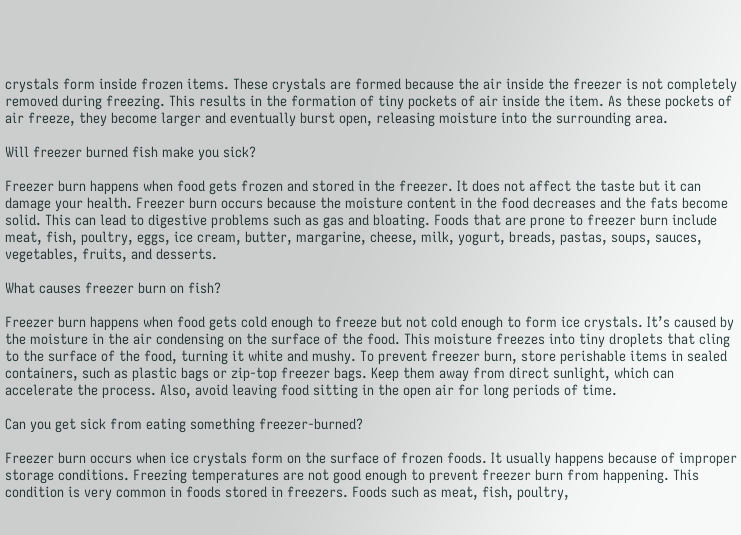crystals form inside frozen items. These crystals are formed because the air inside the freezer is not completely removed during freezing. This results in the formation of tiny pockets of air inside the item. As these pockets of air freeze, they become larger and eventually burst open, releasing moisture into the surrounding area.

Will freezer burned fish make you sick?

Freezer burn happens when food gets frozen and stored in the freezer. It does not affect the taste but it can damage your health. Freezer burn occurs because the moisture content in the food decreases and the fats become solid. This can lead to digestive problems such as gas and bloating. Foods that are prone to freezer burn include meat, fish, poultry, eggs, ice cream, butter, margarine, cheese, milk, yogurt, breads, pastas, soups, sauces, vegetables, fruits, and desserts.

What causes freezer burn on fish?

Freezer burn happens when food gets cold enough to freeze but not cold enough to form ice crystals. It’s caused by the moisture in the air condensing on the surface of the food. This moisture freezes into tiny droplets that cling to the surface of the food, turning it white and mushy. To prevent freezer burn, store perishable items in sealed containers, such as plastic bags or zip-top freezer bags. Keep them away from direct sunlight, which can accelerate the process. Also, avoid leaving food sitting in the open air for long periods of time.

Can you get sick from eating something freezer-burned?

Freezer burn occurs when ice crystals form on the surface of frozen foods. It usually happens because of improper storage conditions. Freezing temperatures are not good enough to prevent freezer burn from happening. This condition is very common in foods stored in freezers. Foods such as meat, fish, poultry,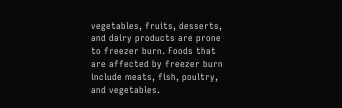vegetables, fruits, desserts, and dairy products are prone to freezer burn. Foods that are affected by freezer burn include meats, fish, poultry, and vegetables.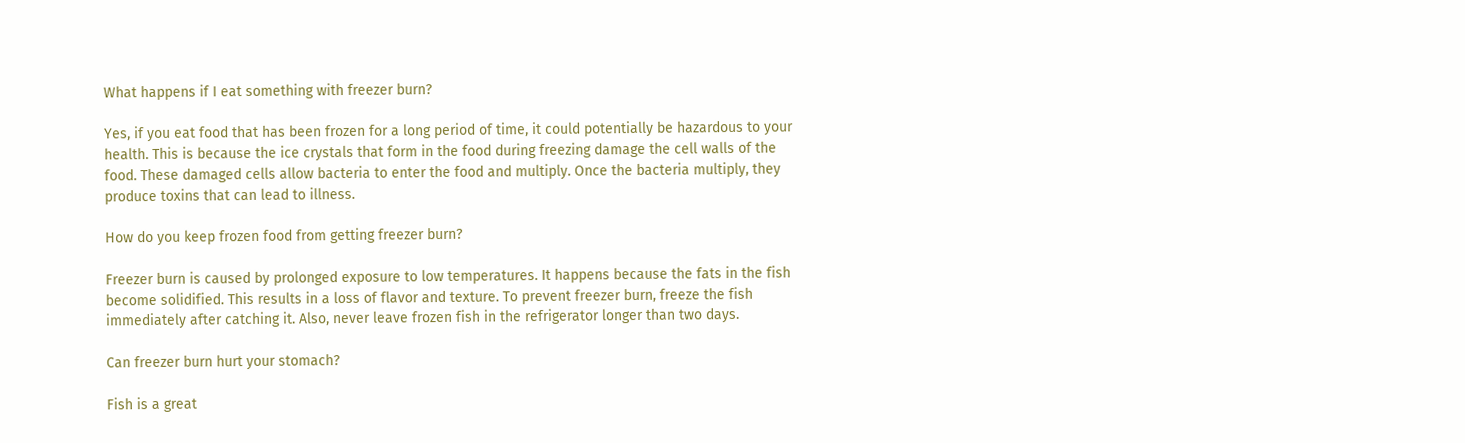What happens if I eat something with freezer burn?

Yes, if you eat food that has been frozen for a long period of time, it could potentially be hazardous to your health. This is because the ice crystals that form in the food during freezing damage the cell walls of the food. These damaged cells allow bacteria to enter the food and multiply. Once the bacteria multiply, they produce toxins that can lead to illness.

How do you keep frozen food from getting freezer burn?

Freezer burn is caused by prolonged exposure to low temperatures. It happens because the fats in the fish become solidified. This results in a loss of flavor and texture. To prevent freezer burn, freeze the fish immediately after catching it. Also, never leave frozen fish in the refrigerator longer than two days.

Can freezer burn hurt your stomach?

Fish is a great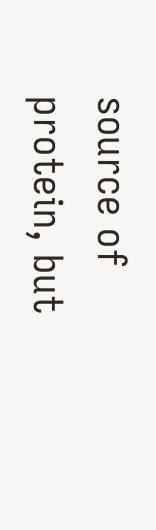source of protein, but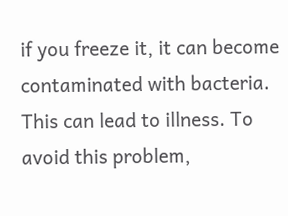if you freeze it, it can become contaminated with bacteria. This can lead to illness. To avoid this problem,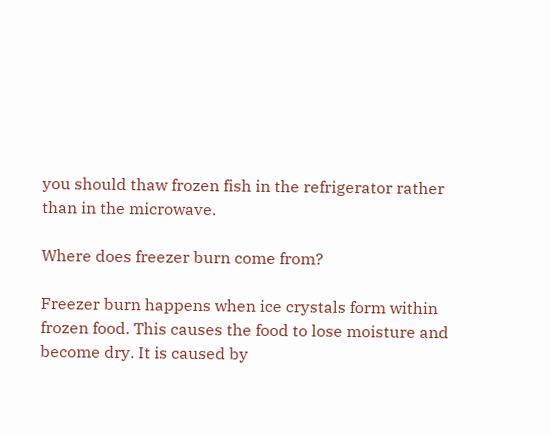you should thaw frozen fish in the refrigerator rather than in the microwave.

Where does freezer burn come from?

Freezer burn happens when ice crystals form within frozen food. This causes the food to lose moisture and become dry. It is caused by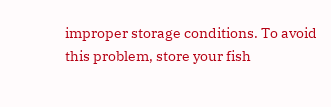improper storage conditions. To avoid this problem, store your fish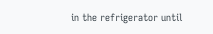in the refrigerator until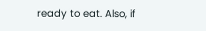ready to eat. Also, if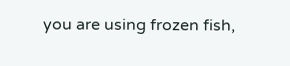you are using frozen fish,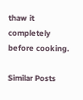thaw it completely before cooking.

Similar Posts